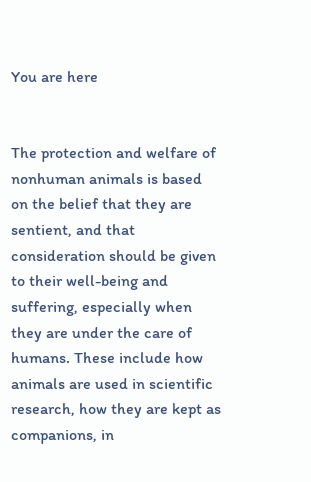You are here


The protection and welfare of nonhuman animals is based on the belief that they are sentient, and that consideration should be given to their well-being and suffering, especially when they are under the care of humans. These include how animals are used in scientific research, how they are kept as companions, in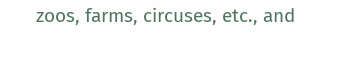zoos, farms, circuses, etc., and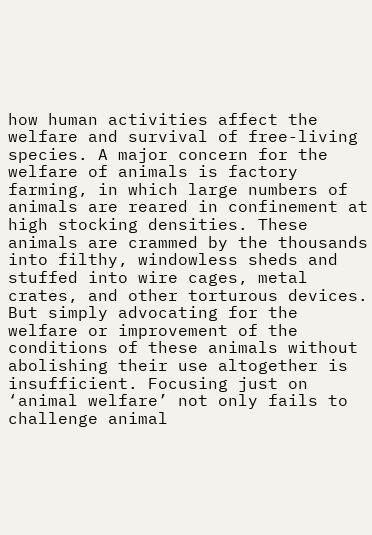how human activities affect the welfare and survival of free-living species. A major concern for the welfare of animals is factory farming, in which large numbers of animals are reared in confinement at high stocking densities. These animals are crammed by the thousands into filthy, windowless sheds and stuffed into wire cages, metal crates, and other torturous devices. But simply advocating for the welfare or improvement of the conditions of these animals without abolishing their use altogether is insufficient. Focusing just on ‘animal welfare’ not only fails to challenge animal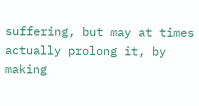suffering, but may at times actually prolong it, by making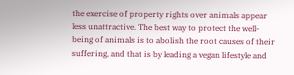the exercise of property rights over animals appear less unattractive. The best way to protect the well-being of animals is to abolish the root causes of their suffering, and that is by leading a vegan lifestyle and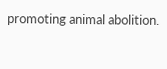promoting animal abolition.